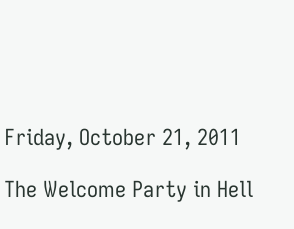Friday, October 21, 2011

The Welcome Party in Hell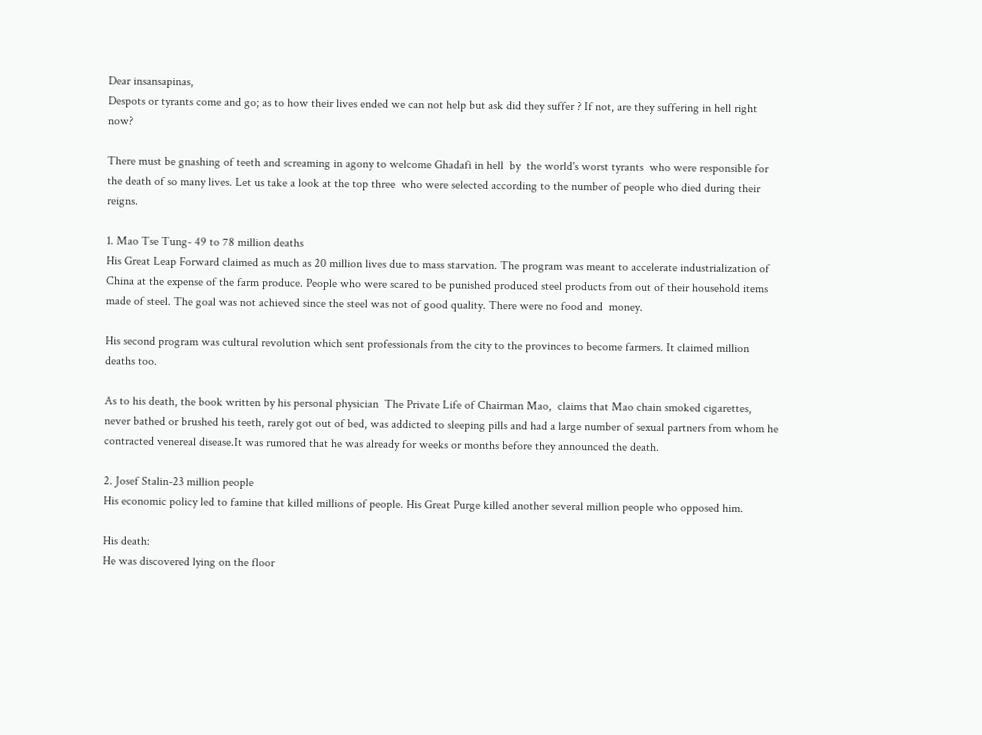Dear insansapinas,
Despots or tyrants come and go; as to how their lives ended we can not help but ask did they suffer ? If not, are they suffering in hell right now?

There must be gnashing of teeth and screaming in agony to welcome Ghadafi in hell  by  the world's worst tyrants  who were responsible for the death of so many lives. Let us take a look at the top three  who were selected according to the number of people who died during their reigns.

1. Mao Tse Tung- 49 to 78 million deaths
His Great Leap Forward claimed as much as 20 million lives due to mass starvation. The program was meant to accelerate industrialization of China at the expense of the farm produce. People who were scared to be punished produced steel products from out of their household items made of steel. The goal was not achieved since the steel was not of good quality. There were no food and  money.

His second program was cultural revolution which sent professionals from the city to the provinces to become farmers. It claimed million deaths too.

As to his death, the book written by his personal physician  The Private Life of Chairman Mao,  claims that Mao chain smoked cigarettes, never bathed or brushed his teeth, rarely got out of bed, was addicted to sleeping pills and had a large number of sexual partners from whom he contracted venereal disease.It was rumored that he was already for weeks or months before they announced the death.

2. Josef Stalin-23 million people
His economic policy led to famine that killed millions of people. His Great Purge killed another several million people who opposed him.

His death:
He was discovered lying on the floor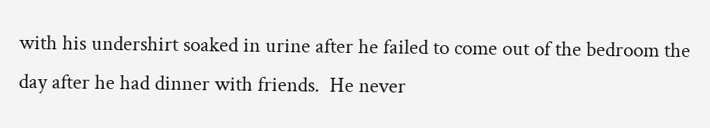with his undershirt soaked in urine after he failed to come out of the bedroom the day after he had dinner with friends.  He never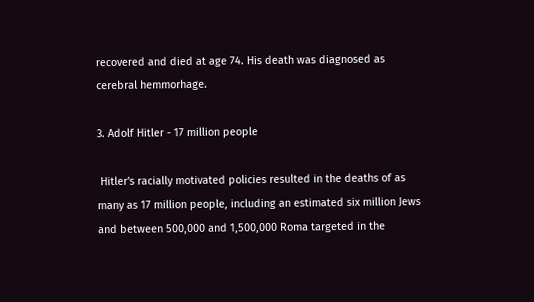recovered and died at age 74. His death was diagnosed as cerebral hemmorhage.

3. Adolf Hitler - 17 million people

 Hitler's racially motivated policies resulted in the deaths of as many as 17 million people, including an estimated six million Jews and between 500,000 and 1,500,000 Roma targeted in the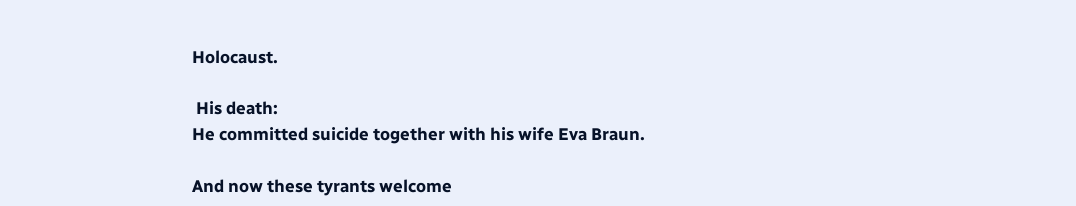Holocaust.

 His death:
He committed suicide together with his wife Eva Braun.

And now these tyrants welcome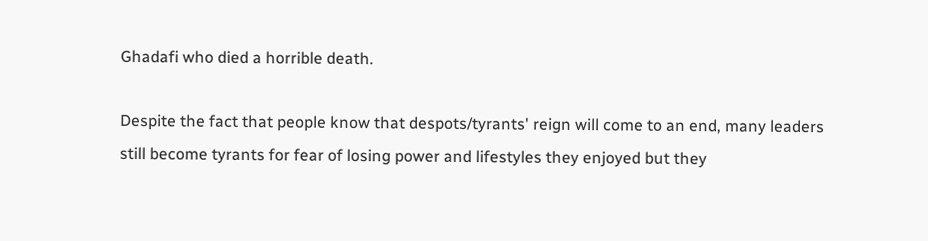Ghadafi who died a horrible death.

Despite the fact that people know that despots/tyrants' reign will come to an end, many leaders still become tyrants for fear of losing power and lifestyles they enjoyed but they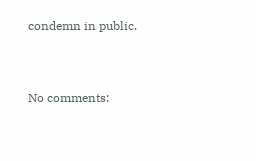condemn in public.


No comments: